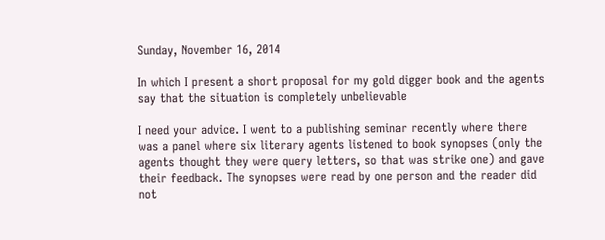Sunday, November 16, 2014

In which I present a short proposal for my gold digger book and the agents say that the situation is completely unbelievable

I need your advice. I went to a publishing seminar recently where there was a panel where six literary agents listened to book synopses (only the agents thought they were query letters, so that was strike one) and gave their feedback. The synopses were read by one person and the reader did not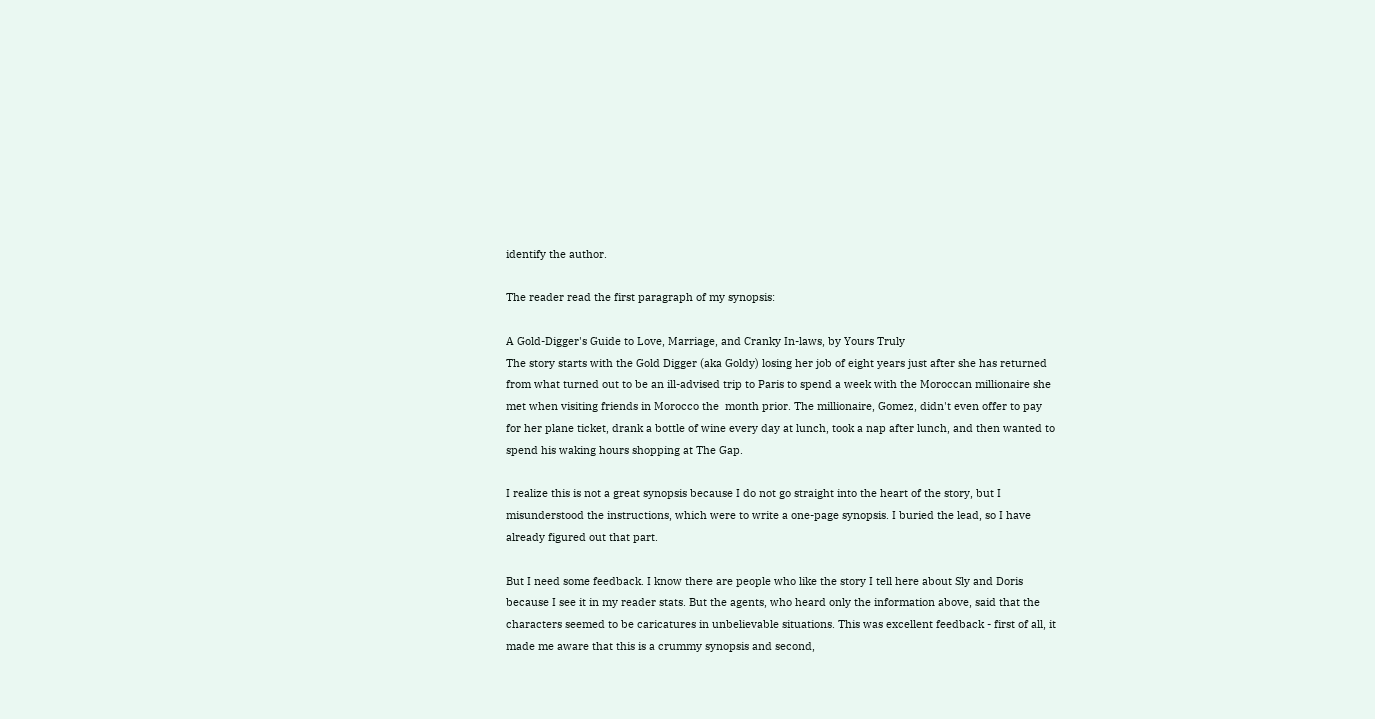identify the author.

The reader read the first paragraph of my synopsis:

A Gold-Digger's Guide to Love, Marriage, and Cranky In-laws, by Yours Truly
The story starts with the Gold Digger (aka Goldy) losing her job of eight years just after she has returned from what turned out to be an ill-advised trip to Paris to spend a week with the Moroccan millionaire she met when visiting friends in Morocco the  month prior. The millionaire, Gomez, didn't even offer to pay for her plane ticket, drank a bottle of wine every day at lunch, took a nap after lunch, and then wanted to spend his waking hours shopping at The Gap.

I realize this is not a great synopsis because I do not go straight into the heart of the story, but I misunderstood the instructions, which were to write a one-page synopsis. I buried the lead, so I have already figured out that part.

But I need some feedback. I know there are people who like the story I tell here about Sly and Doris because I see it in my reader stats. But the agents, who heard only the information above, said that the characters seemed to be caricatures in unbelievable situations. This was excellent feedback - first of all, it made me aware that this is a crummy synopsis and second,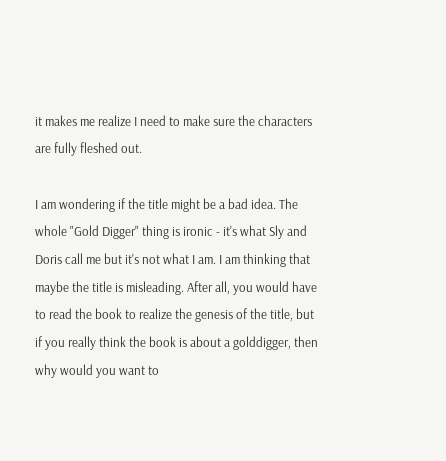it makes me realize I need to make sure the characters are fully fleshed out.

I am wondering if the title might be a bad idea. The whole "Gold Digger" thing is ironic - it's what Sly and Doris call me but it's not what I am. I am thinking that maybe the title is misleading. After all, you would have to read the book to realize the genesis of the title, but if you really think the book is about a golddigger, then why would you want to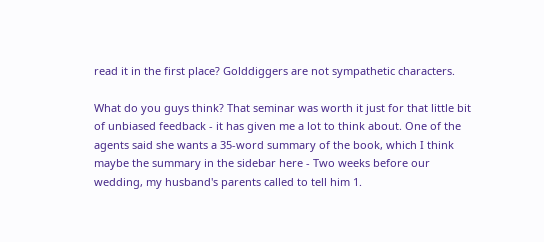read it in the first place? Golddiggers are not sympathetic characters.

What do you guys think? That seminar was worth it just for that little bit of unbiased feedback - it has given me a lot to think about. One of the agents said she wants a 35-word summary of the book, which I think maybe the summary in the sidebar here - Two weeks before our wedding, my husband's parents called to tell him 1.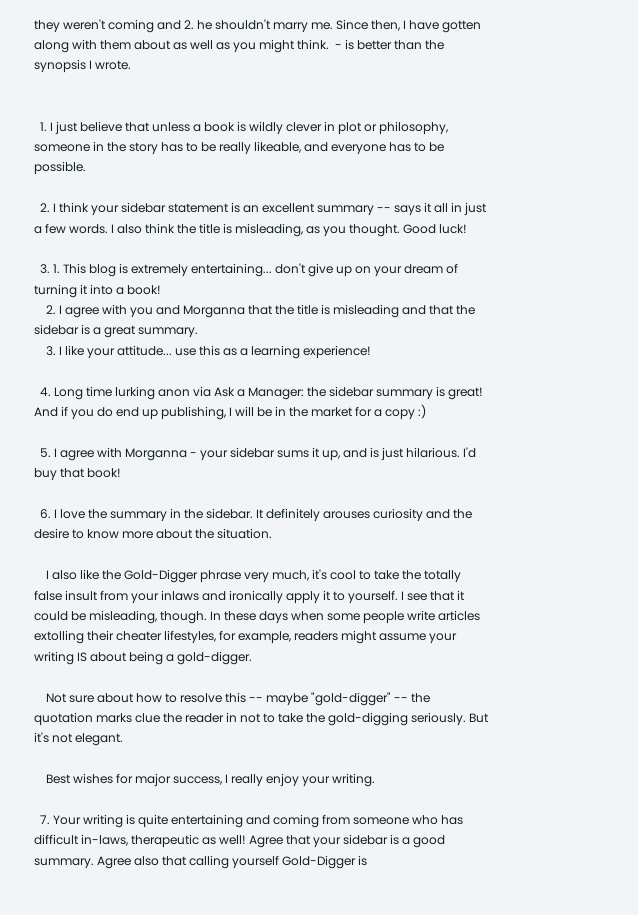they weren't coming and 2. he shouldn't marry me. Since then, I have gotten along with them about as well as you might think.  - is better than the synopsis I wrote.


  1. I just believe that unless a book is wildly clever in plot or philosophy, someone in the story has to be really likeable, and everyone has to be possible.

  2. I think your sidebar statement is an excellent summary -- says it all in just a few words. I also think the title is misleading, as you thought. Good luck!

  3. 1. This blog is extremely entertaining... don't give up on your dream of turning it into a book!
    2. I agree with you and Morganna that the title is misleading and that the sidebar is a great summary.
    3. I like your attitude... use this as a learning experience!

  4. Long time lurking anon via Ask a Manager: the sidebar summary is great! And if you do end up publishing, I will be in the market for a copy :)

  5. I agree with Morganna - your sidebar sums it up, and is just hilarious. I'd buy that book!

  6. I love the summary in the sidebar. It definitely arouses curiosity and the desire to know more about the situation.

    I also like the Gold-Digger phrase very much, it's cool to take the totally false insult from your inlaws and ironically apply it to yourself. I see that it could be misleading, though. In these days when some people write articles extolling their cheater lifestyles, for example, readers might assume your writing IS about being a gold-digger.

    Not sure about how to resolve this -- maybe "gold-digger" -- the quotation marks clue the reader in not to take the gold-digging seriously. But it's not elegant.

    Best wishes for major success, I really enjoy your writing.

  7. Your writing is quite entertaining and coming from someone who has difficult in-laws, therapeutic as well! Agree that your sidebar is a good summary. Agree also that calling yourself Gold-Digger is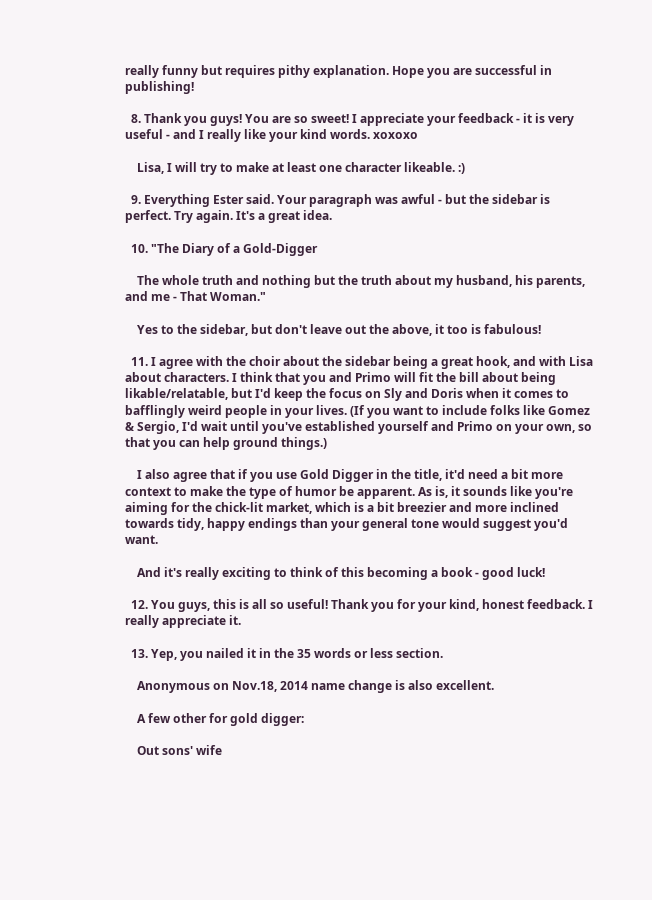really funny but requires pithy explanation. Hope you are successful in publishing!

  8. Thank you guys! You are so sweet! I appreciate your feedback - it is very useful - and I really like your kind words. xoxoxo

    Lisa, I will try to make at least one character likeable. :)

  9. Everything Ester said. Your paragraph was awful - but the sidebar is perfect. Try again. It's a great idea.

  10. "The Diary of a Gold-Digger

    The whole truth and nothing but the truth about my husband, his parents, and me - That Woman."

    Yes to the sidebar, but don't leave out the above, it too is fabulous!

  11. I agree with the choir about the sidebar being a great hook, and with Lisa about characters. I think that you and Primo will fit the bill about being likable/relatable, but I'd keep the focus on Sly and Doris when it comes to bafflingly weird people in your lives. (If you want to include folks like Gomez & Sergio, I'd wait until you've established yourself and Primo on your own, so that you can help ground things.)

    I also agree that if you use Gold Digger in the title, it'd need a bit more context to make the type of humor be apparent. As is, it sounds like you're aiming for the chick-lit market, which is a bit breezier and more inclined towards tidy, happy endings than your general tone would suggest you'd want.

    And it's really exciting to think of this becoming a book - good luck!

  12. You guys, this is all so useful! Thank you for your kind, honest feedback. I really appreciate it.

  13. Yep, you nailed it in the 35 words or less section.

    Anonymous on Nov.18, 2014 name change is also excellent.

    A few other for gold digger:

    Out sons' wife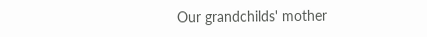Our grandchilds' mother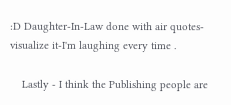:D Daughter-In-Law done with air quotes-visualize it-I'm laughing every time .

    Lastly - I think the Publishing people are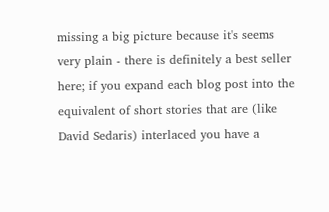missing a big picture because it's seems very plain - there is definitely a best seller here; if you expand each blog post into the equivalent of short stories that are (like David Sedaris) interlaced you have a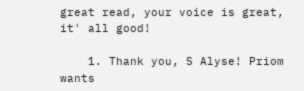great read, your voice is great, it' all good!

    1. Thank you, S Alyse! Priom wants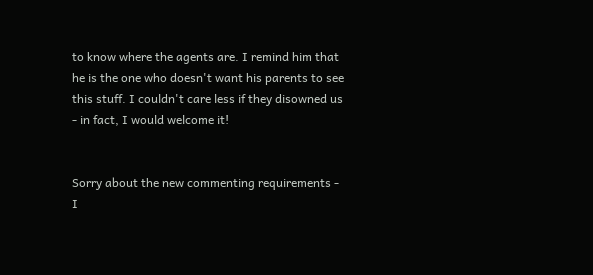to know where the agents are. I remind him that he is the one who doesn't want his parents to see this stuff. I couldn't care less if they disowned us - in fact, I would welcome it!


Sorry about the new commenting requirements - I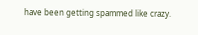have been getting spammed like crazy.